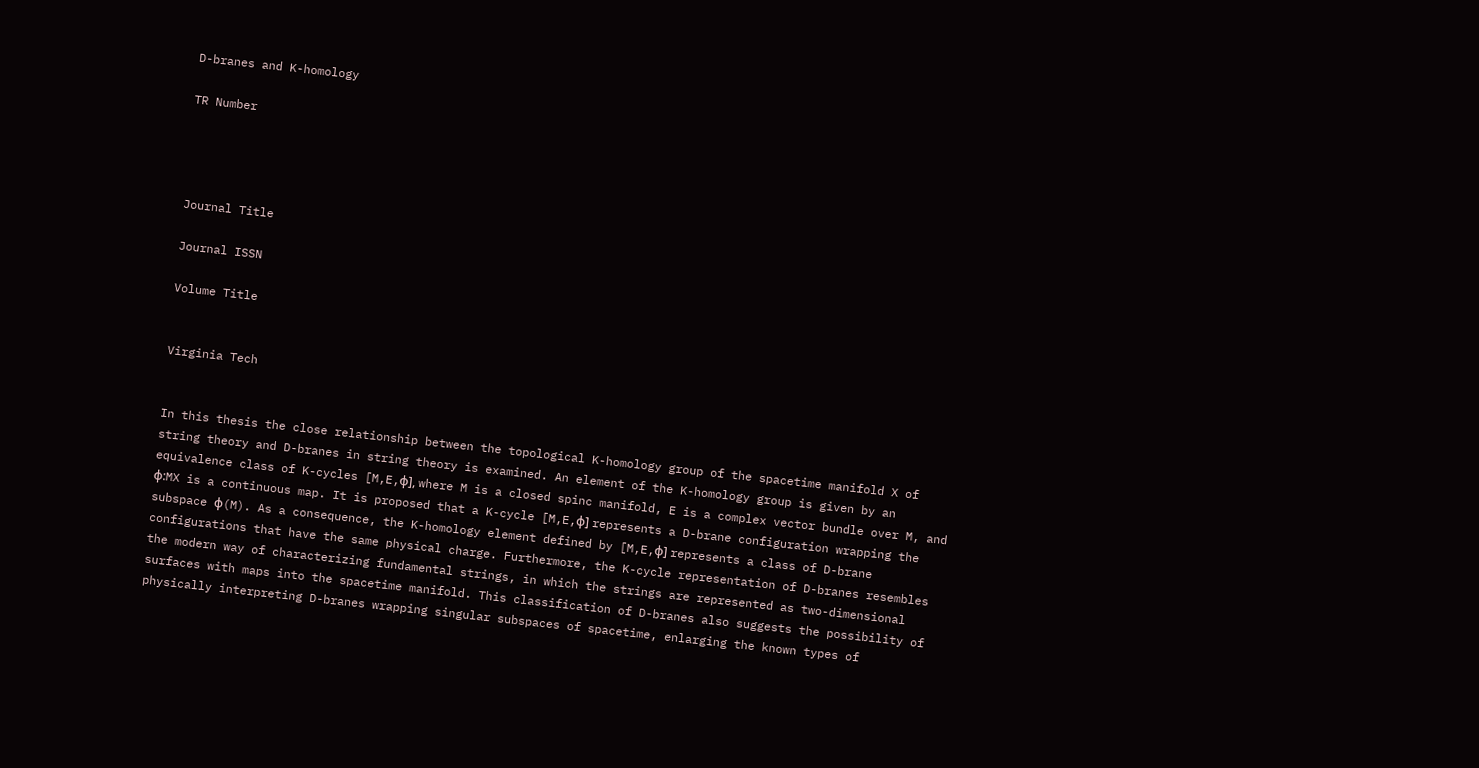D-branes and K-homology

TR Number




Journal Title

Journal ISSN

Volume Title


Virginia Tech


In this thesis the close relationship between the topological K-homology group of the spacetime manifold X of string theory and D-branes in string theory is examined. An element of the K-homology group is given by an equivalence class of K-cycles [M,E,ϕ], where M is a closed spinc manifold, E is a complex vector bundle over M, and ϕ:MX is a continuous map. It is proposed that a K-cycle [M,E,ϕ] represents a D-brane configuration wrapping the subspace ϕ(M). As a consequence, the K-homology element defined by [M,E,ϕ] represents a class of D-brane configurations that have the same physical charge. Furthermore, the K-cycle representation of D-branes resembles the modern way of characterizing fundamental strings, in which the strings are represented as two-dimensional surfaces with maps into the spacetime manifold. This classification of D-branes also suggests the possibility of physically interpreting D-branes wrapping singular subspaces of spacetime, enlarging the known types of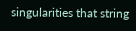singularities that string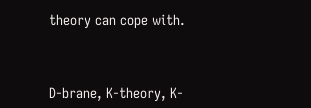theory can cope with.



D-brane, K-theory, K-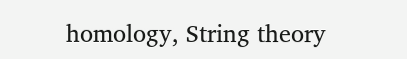homology, String theory